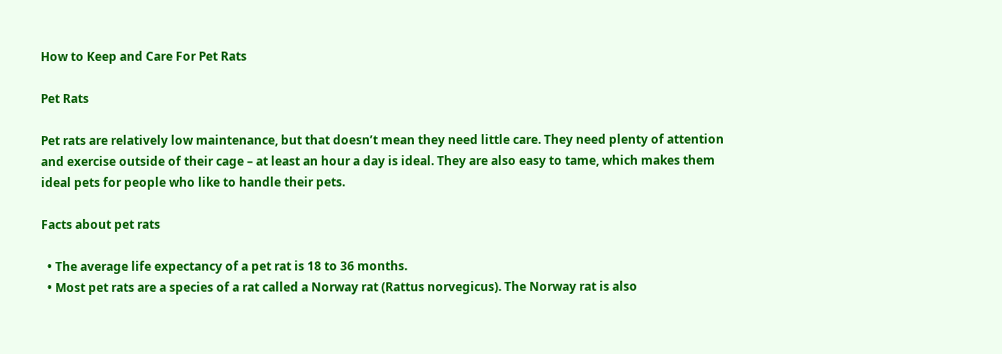How to Keep and Care For Pet Rats

Pet Rats

Pet rats are relatively low maintenance, but that doesn’t mean they need little care. They need plenty of attention and exercise outside of their cage – at least an hour a day is ideal. They are also easy to tame, which makes them ideal pets for people who like to handle their pets.

Facts about pet rats

  • The average life expectancy of a pet rat is 18 to 36 months.
  • Most pet rats are a species of a rat called a Norway rat (Rattus norvegicus). The Norway rat is also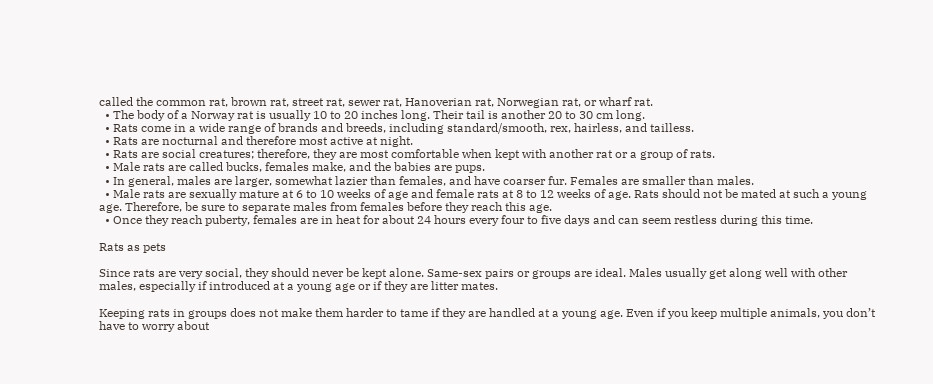called the common rat, brown rat, street rat, sewer rat, Hanoverian rat, Norwegian rat, or wharf rat.
  • The body of a Norway rat is usually 10 to 20 inches long. Their tail is another 20 to 30 cm long.
  • Rats come in a wide range of brands and breeds, including standard/smooth, rex, hairless, and tailless.
  • Rats are nocturnal and therefore most active at night.
  • Rats are social creatures; therefore, they are most comfortable when kept with another rat or a group of rats.
  • Male rats are called bucks, females make, and the babies are pups.
  • In general, males are larger, somewhat lazier than females, and have coarser fur. Females are smaller than males.
  • Male rats are sexually mature at 6 to 10 weeks of age and female rats at 8 to 12 weeks of age. Rats should not be mated at such a young age. Therefore, be sure to separate males from females before they reach this age.
  • Once they reach puberty, females are in heat for about 24 hours every four to five days and can seem restless during this time.

Rats as pets

Since rats are very social, they should never be kept alone. Same-sex pairs or groups are ideal. Males usually get along well with other males, especially if introduced at a young age or if they are litter mates.

Keeping rats in groups does not make them harder to tame if they are handled at a young age. Even if you keep multiple animals, you don’t have to worry about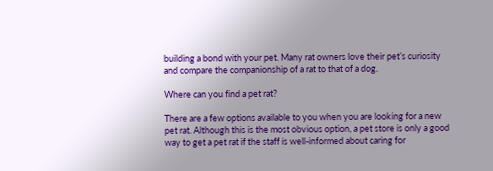building a bond with your pet. Many rat owners love their pet’s curiosity and compare the companionship of a rat to that of a dog.

Where can you find a pet rat?

There are a few options available to you when you are looking for a new pet rat. Although this is the most obvious option, a pet store is only a good way to get a pet rat if the staff is well-informed about caring for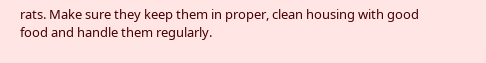rats. Make sure they keep them in proper, clean housing with good food and handle them regularly.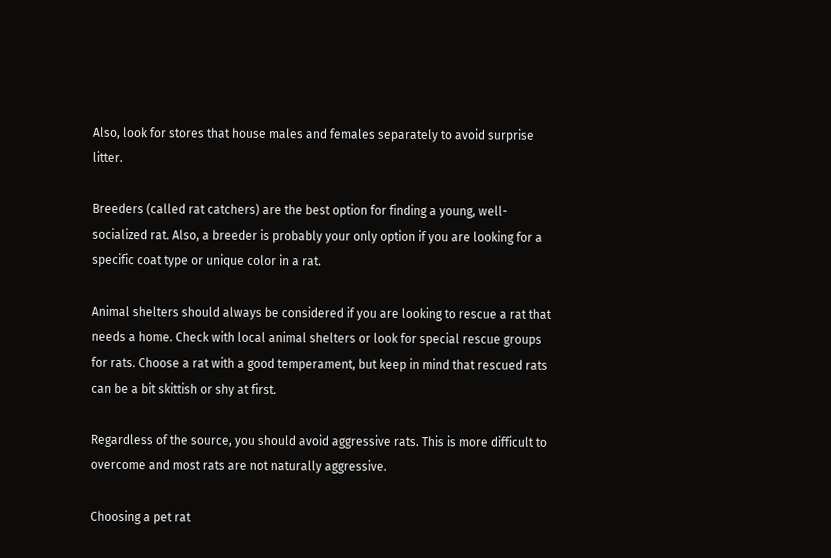Also, look for stores that house males and females separately to avoid surprise litter.

Breeders (called rat catchers) are the best option for finding a young, well-socialized rat. Also, a breeder is probably your only option if you are looking for a specific coat type or unique color in a rat.

Animal shelters should always be considered if you are looking to rescue a rat that needs a home. Check with local animal shelters or look for special rescue groups for rats. Choose a rat with a good temperament, but keep in mind that rescued rats can be a bit skittish or shy at first.

Regardless of the source, you should avoid aggressive rats. This is more difficult to overcome and most rats are not naturally aggressive.

Choosing a pet rat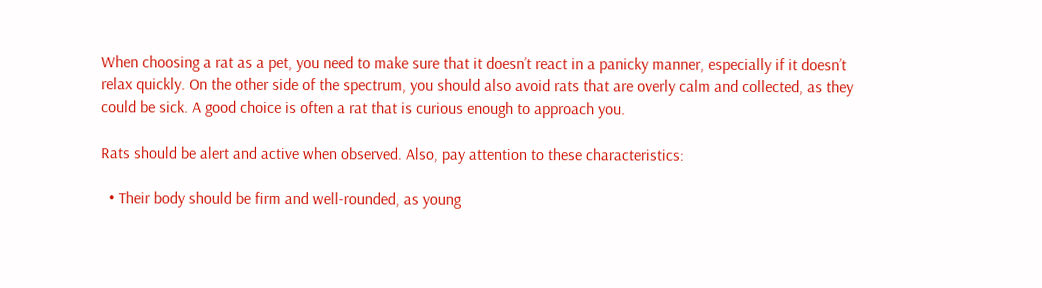When choosing a rat as a pet, you need to make sure that it doesn’t react in a panicky manner, especially if it doesn’t relax quickly. On the other side of the spectrum, you should also avoid rats that are overly calm and collected, as they could be sick. A good choice is often a rat that is curious enough to approach you.

Rats should be alert and active when observed. Also, pay attention to these characteristics:

  • Their body should be firm and well-rounded, as young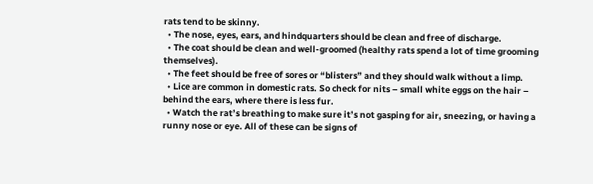rats tend to be skinny.
  • The nose, eyes, ears, and hindquarters should be clean and free of discharge.
  • The coat should be clean and well-groomed (healthy rats spend a lot of time grooming themselves).
  • The feet should be free of sores or “blisters” and they should walk without a limp.
  • Lice are common in domestic rats. So check for nits – small white eggs on the hair – behind the ears, where there is less fur.
  • Watch the rat’s breathing to make sure it’s not gasping for air, sneezing, or having a runny nose or eye. All of these can be signs of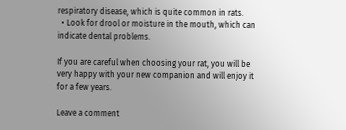respiratory disease, which is quite common in rats.
  • Look for drool or moisture in the mouth, which can indicate dental problems.

If you are careful when choosing your rat, you will be very happy with your new companion and will enjoy it for a few years.

Leave a comment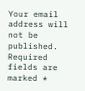Your email address will not be published. Required fields are marked *